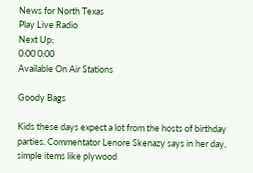News for North Texas
Play Live Radio
Next Up:
0:00 0:00
Available On Air Stations

Goody Bags

Kids these days expect a lot from the hosts of birthday parties. Commentator Lenore Skenazy says in her day, simple items like plywood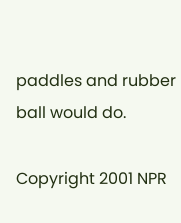paddles and rubber ball would do.

Copyright 2001 NPR